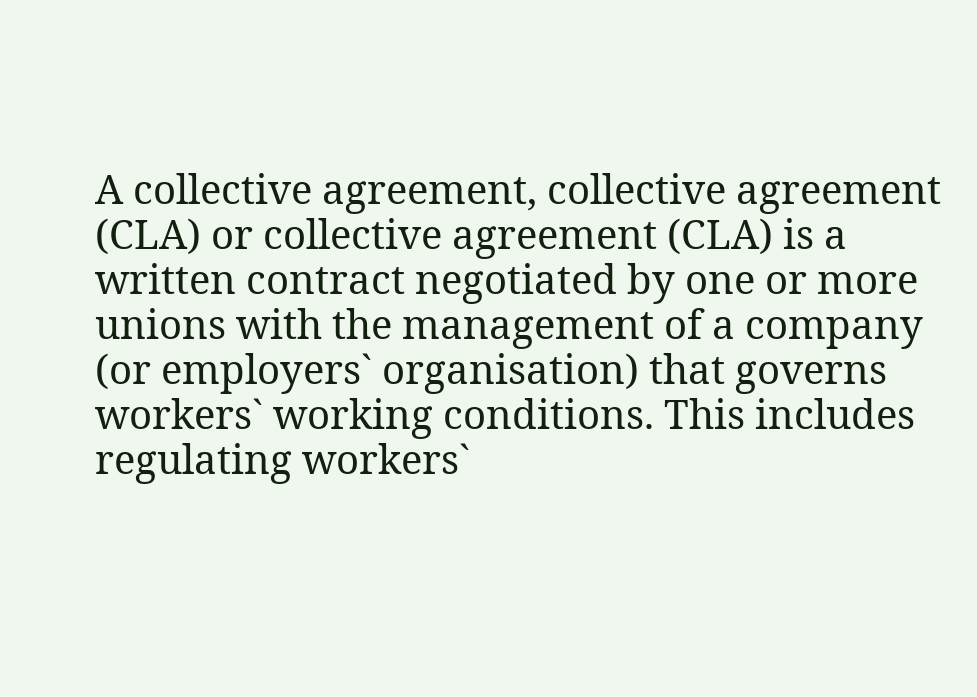A collective agreement, collective agreement (CLA) or collective agreement (CLA) is a written contract negotiated by one or more unions with the management of a company (or employers` organisation) that governs workers` working conditions. This includes regulating workers`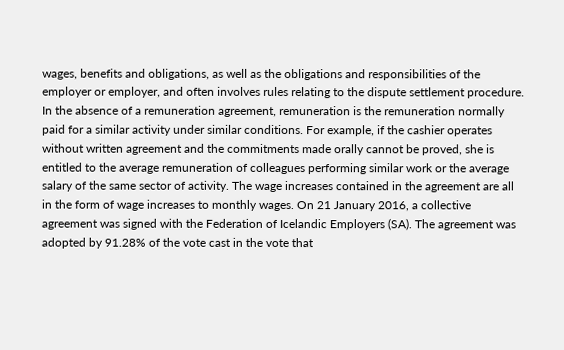wages, benefits and obligations, as well as the obligations and responsibilities of the employer or employer, and often involves rules relating to the dispute settlement procedure. In the absence of a remuneration agreement, remuneration is the remuneration normally paid for a similar activity under similar conditions. For example, if the cashier operates without written agreement and the commitments made orally cannot be proved, she is entitled to the average remuneration of colleagues performing similar work or the average salary of the same sector of activity. The wage increases contained in the agreement are all in the form of wage increases to monthly wages. On 21 January 2016, a collective agreement was signed with the Federation of Icelandic Employers (SA). The agreement was adopted by 91.28% of the vote cast in the vote that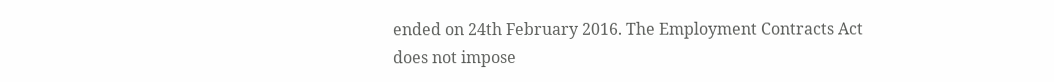ended on 24th February 2016. The Employment Contracts Act does not impose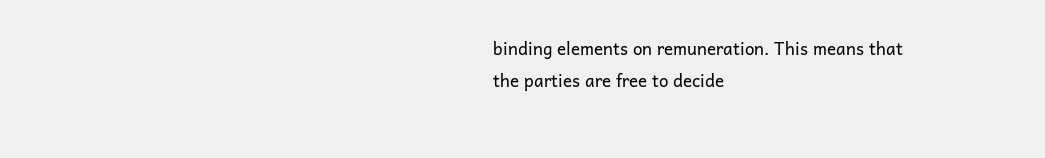binding elements on remuneration. This means that the parties are free to decide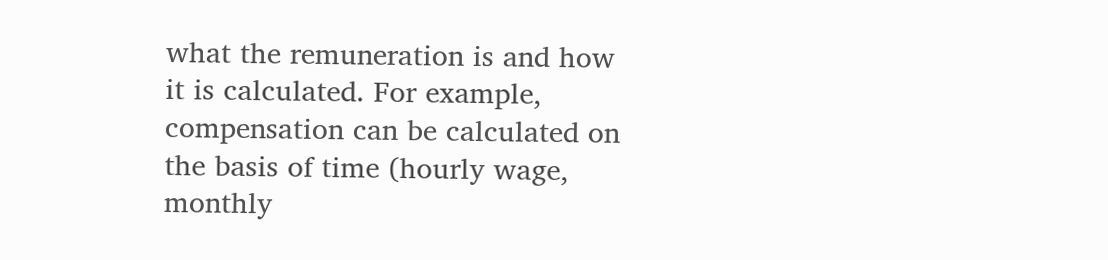what the remuneration is and how it is calculated. For example, compensation can be calculated on the basis of time (hourly wage, monthly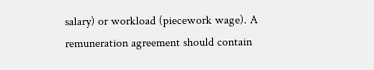salary) or workload (piecework wage). A remuneration agreement should contain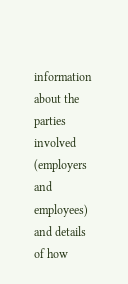information about the parties involved (employers and employees) and details of how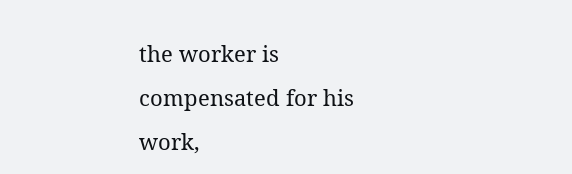the worker is compensated for his work,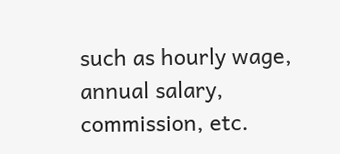such as hourly wage, annual salary, commission, etc.